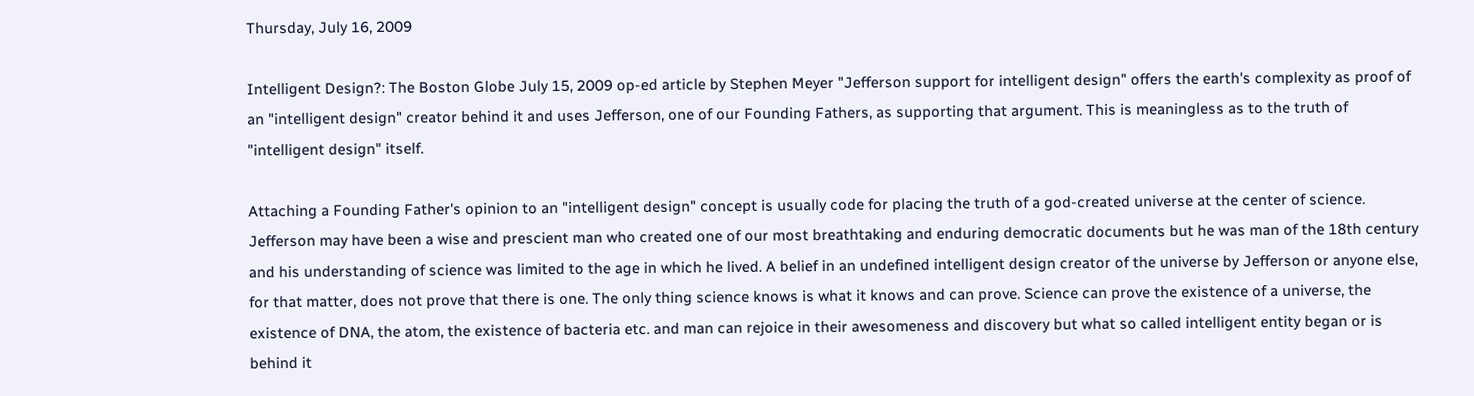Thursday, July 16, 2009

Intelligent Design?: The Boston Globe July 15, 2009 op-ed article by Stephen Meyer "Jefferson support for intelligent design" offers the earth's complexity as proof of an "intelligent design" creator behind it and uses Jefferson, one of our Founding Fathers, as supporting that argument. This is meaningless as to the truth of "intelligent design" itself.

Attaching a Founding Father's opinion to an "intelligent design" concept is usually code for placing the truth of a god-created universe at the center of science. Jefferson may have been a wise and prescient man who created one of our most breathtaking and enduring democratic documents but he was man of the 18th century and his understanding of science was limited to the age in which he lived. A belief in an undefined intelligent design creator of the universe by Jefferson or anyone else, for that matter, does not prove that there is one. The only thing science knows is what it knows and can prove. Science can prove the existence of a universe, the existence of DNA, the atom, the existence of bacteria etc. and man can rejoice in their awesomeness and discovery but what so called intelligent entity began or is behind it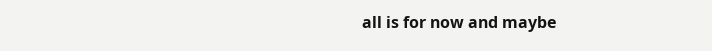all is for now and maybe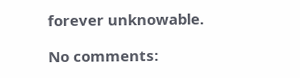forever unknowable.

No comments: